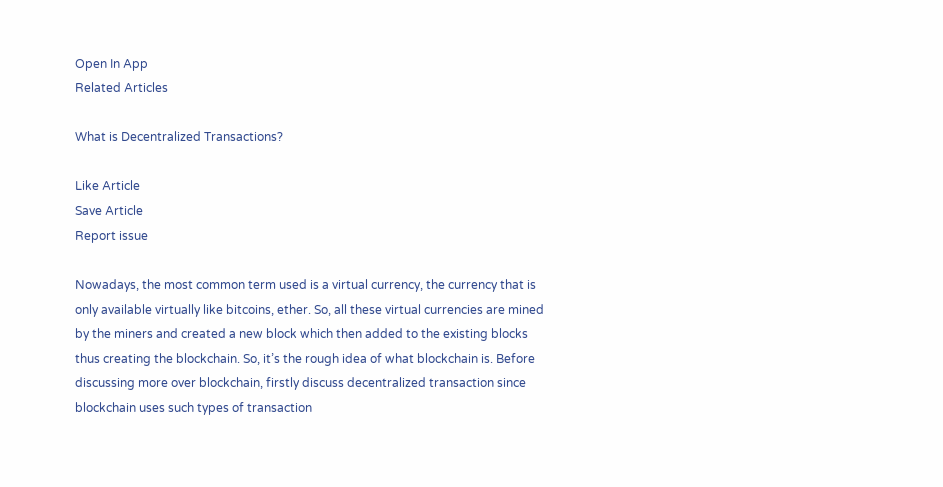Open In App
Related Articles

What is Decentralized Transactions?

Like Article
Save Article
Report issue

Nowadays, the most common term used is a virtual currency, the currency that is only available virtually like bitcoins, ether. So, all these virtual currencies are mined by the miners and created a new block which then added to the existing blocks thus creating the blockchain. So, it’s the rough idea of what blockchain is. Before discussing more over blockchain, firstly discuss decentralized transaction since blockchain uses such types of transaction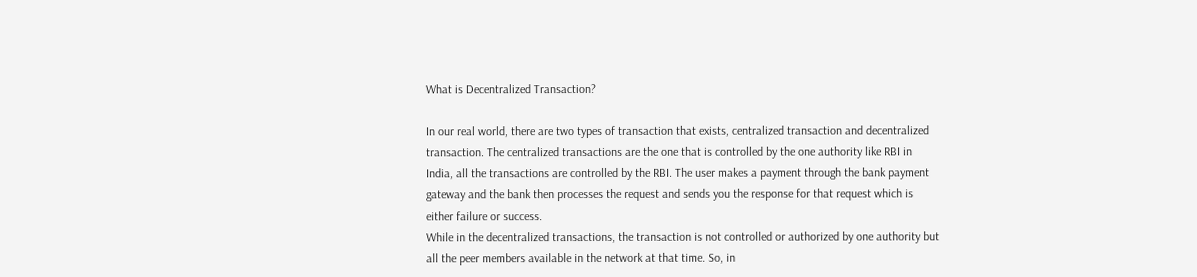What is Decentralized Transaction?

In our real world, there are two types of transaction that exists, centralized transaction and decentralized transaction. The centralized transactions are the one that is controlled by the one authority like RBI in India, all the transactions are controlled by the RBI. The user makes a payment through the bank payment gateway and the bank then processes the request and sends you the response for that request which is either failure or success.
While in the decentralized transactions, the transaction is not controlled or authorized by one authority but all the peer members available in the network at that time. So, in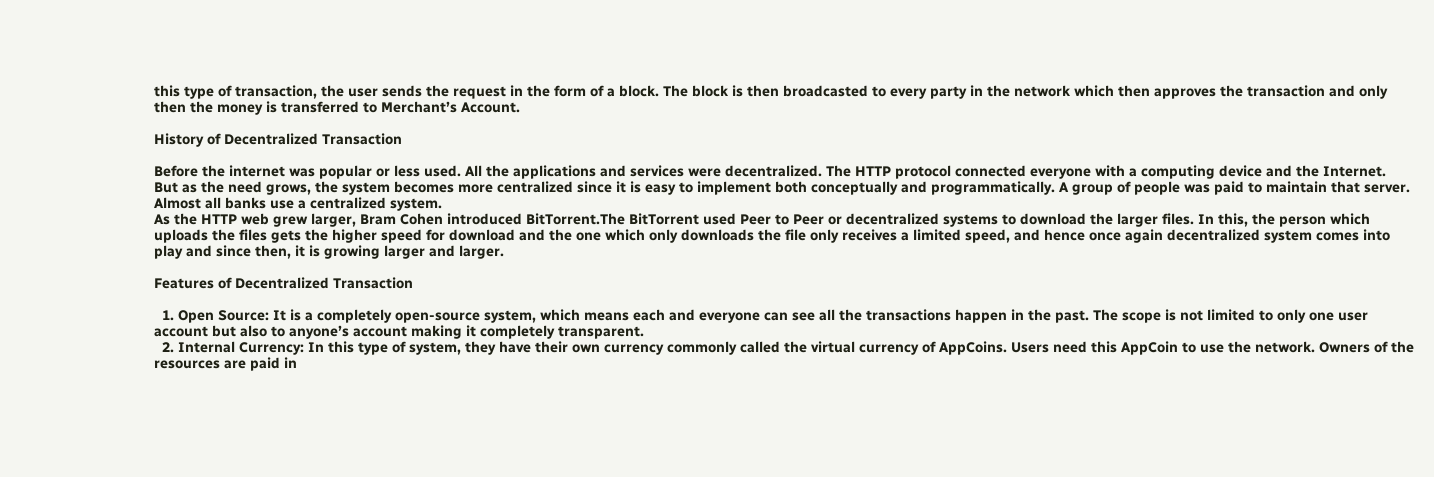this type of transaction, the user sends the request in the form of a block. The block is then broadcasted to every party in the network which then approves the transaction and only then the money is transferred to Merchant’s Account.

History of Decentralized Transaction

Before the internet was popular or less used. All the applications and services were decentralized. The HTTP protocol connected everyone with a computing device and the Internet.
But as the need grows, the system becomes more centralized since it is easy to implement both conceptually and programmatically. A group of people was paid to maintain that server. Almost all banks use a centralized system.
As the HTTP web grew larger, Bram Cohen introduced BitTorrent.The BitTorrent used Peer to Peer or decentralized systems to download the larger files. In this, the person which uploads the files gets the higher speed for download and the one which only downloads the file only receives a limited speed, and hence once again decentralized system comes into play and since then, it is growing larger and larger.

Features of Decentralized Transaction

  1. Open Source: It is a completely open-source system, which means each and everyone can see all the transactions happen in the past. The scope is not limited to only one user account but also to anyone’s account making it completely transparent.
  2. Internal Currency: In this type of system, they have their own currency commonly called the virtual currency of AppCoins. Users need this AppCoin to use the network. Owners of the resources are paid in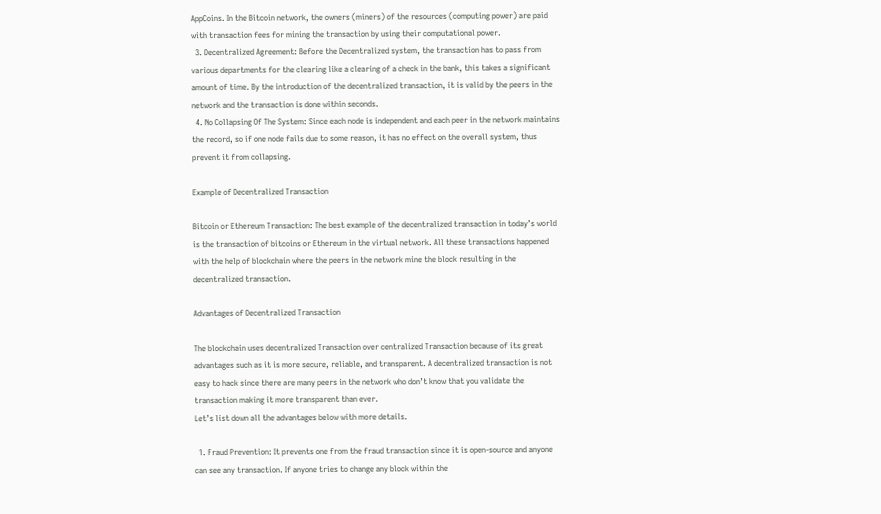AppCoins. In the Bitcoin network, the owners (miners) of the resources (computing power) are paid with transaction fees for mining the transaction by using their computational power.
  3. Decentralized Agreement: Before the Decentralized system, the transaction has to pass from various departments for the clearing like a clearing of a check in the bank, this takes a significant amount of time. By the introduction of the decentralized transaction, it is valid by the peers in the network and the transaction is done within seconds.
  4. No Collapsing Of The System: Since each node is independent and each peer in the network maintains the record, so if one node fails due to some reason, it has no effect on the overall system, thus prevent it from collapsing.

Example of Decentralized Transaction

Bitcoin or Ethereum Transaction: The best example of the decentralized transaction in today’s world is the transaction of bitcoins or Ethereum in the virtual network. All these transactions happened with the help of blockchain where the peers in the network mine the block resulting in the decentralized transaction.

Advantages of Decentralized Transaction

The blockchain uses decentralized Transaction over centralized Transaction because of its great advantages such as it is more secure, reliable, and transparent. A decentralized transaction is not easy to hack since there are many peers in the network who don’t know that you validate the transaction making it more transparent than ever.
Let’s list down all the advantages below with more details.

  1. Fraud Prevention: It prevents one from the fraud transaction since it is open-source and anyone can see any transaction. If anyone tries to change any block within the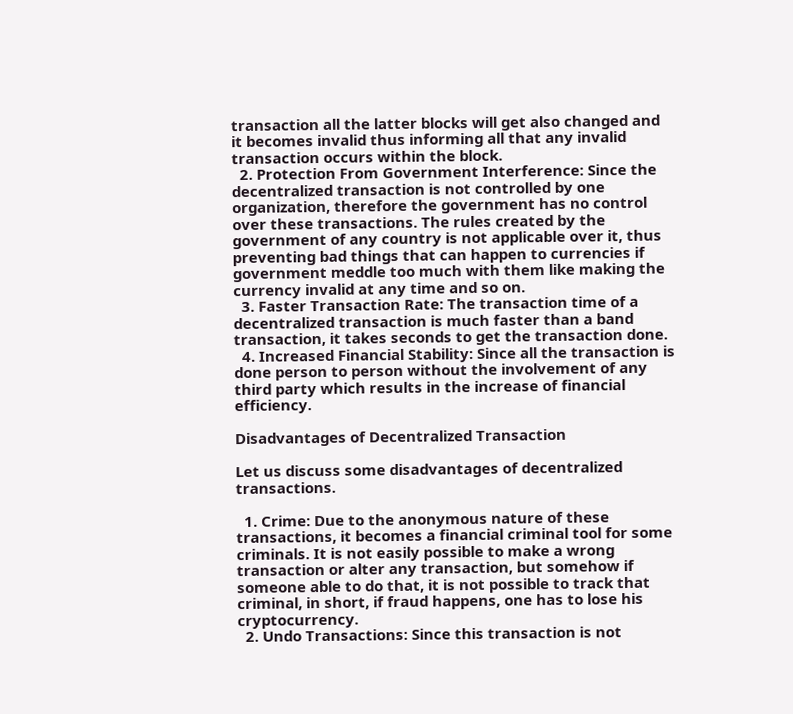transaction all the latter blocks will get also changed and it becomes invalid thus informing all that any invalid transaction occurs within the block.
  2. Protection From Government Interference: Since the decentralized transaction is not controlled by one organization, therefore the government has no control over these transactions. The rules created by the government of any country is not applicable over it, thus preventing bad things that can happen to currencies if government meddle too much with them like making the currency invalid at any time and so on.
  3. Faster Transaction Rate: The transaction time of a decentralized transaction is much faster than a band transaction, it takes seconds to get the transaction done.
  4. Increased Financial Stability: Since all the transaction is done person to person without the involvement of any third party which results in the increase of financial efficiency.

Disadvantages of Decentralized Transaction

Let us discuss some disadvantages of decentralized transactions.

  1. Crime: Due to the anonymous nature of these transactions, it becomes a financial criminal tool for some criminals. It is not easily possible to make a wrong transaction or alter any transaction, but somehow if someone able to do that, it is not possible to track that criminal, in short, if fraud happens, one has to lose his cryptocurrency.
  2. Undo Transactions: Since this transaction is not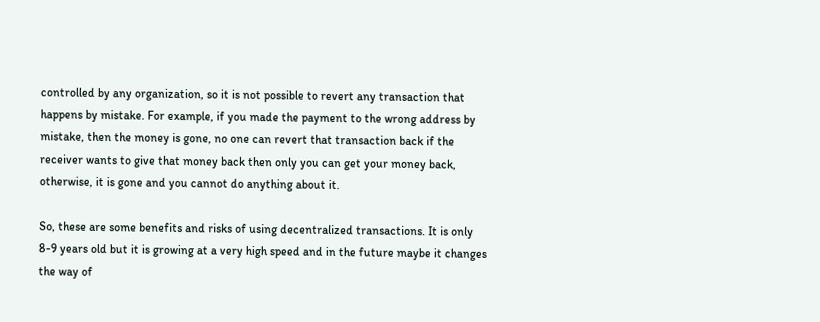controlled by any organization, so it is not possible to revert any transaction that happens by mistake. For example, if you made the payment to the wrong address by mistake, then the money is gone, no one can revert that transaction back if the receiver wants to give that money back then only you can get your money back, otherwise, it is gone and you cannot do anything about it.

So, these are some benefits and risks of using decentralized transactions. It is only 8-9 years old but it is growing at a very high speed and in the future maybe it changes the way of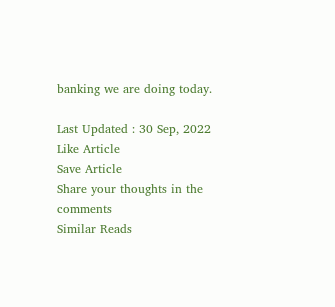banking we are doing today.

Last Updated : 30 Sep, 2022
Like Article
Save Article
Share your thoughts in the comments
Similar Reads